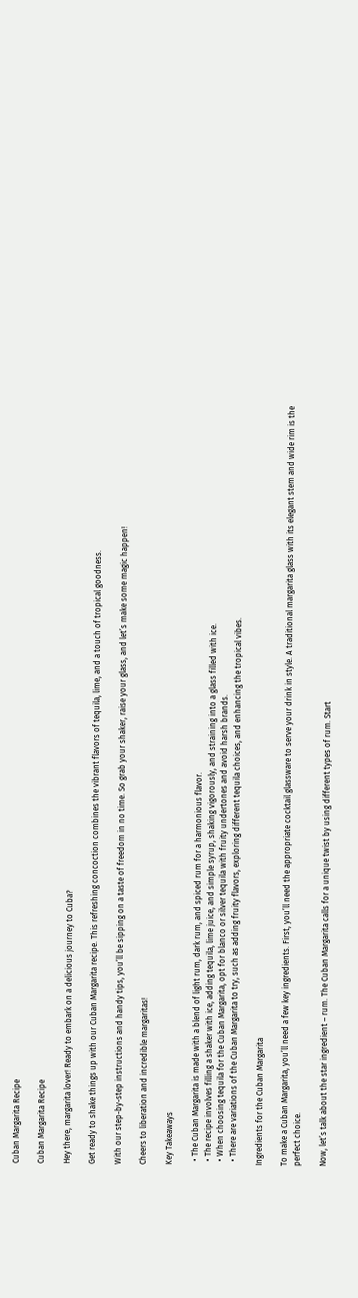Cuban Margarita Recipe

Cuban Margarita Recipe

Hey there, margarita lover! Ready to embark on a delicious journey to Cuba?

Get ready to shake things up with our Cuban Margarita recipe. This refreshing concoction combines the vibrant flavors of tequila, lime, and a touch of tropical goodness.

With our step-by-step instructions and handy tips, you’ll be sipping on a taste of freedom in no time. So grab your shaker, raise your glass, and let’s make some magic happen!

Cheers to liberation and incredible margaritas!

Key Takeaways

  • The Cuban Margarita is made with a blend of light rum, dark rum, and spiced rum for a harmonious flavor.
  • The recipe involves filling a shaker with ice, adding tequila, lime juice, and simple syrup, shaking vigorously, and straining into a glass filled with ice.
  • When choosing tequila for the Cuban Margarita, opt for blanco or silver tequila with fruity undertones and avoid harsh brands.
  • There are variations of the Cuban Margarita to try, such as adding fruity flavors, exploring different tequila choices, and enhancing the tropical vibes.

Ingredients for the Cuban Margarita

To make a Cuban Margarita, you’ll need a few key ingredients. First, you’ll need the appropriate cocktail glassware to serve your drink in style. A traditional margarita glass with its elegant stem and wide rim is the perfect choice.

Now, let’s talk about the star ingredient – rum. The Cuban Margarita calls for a unique twist by using different types of rum. Start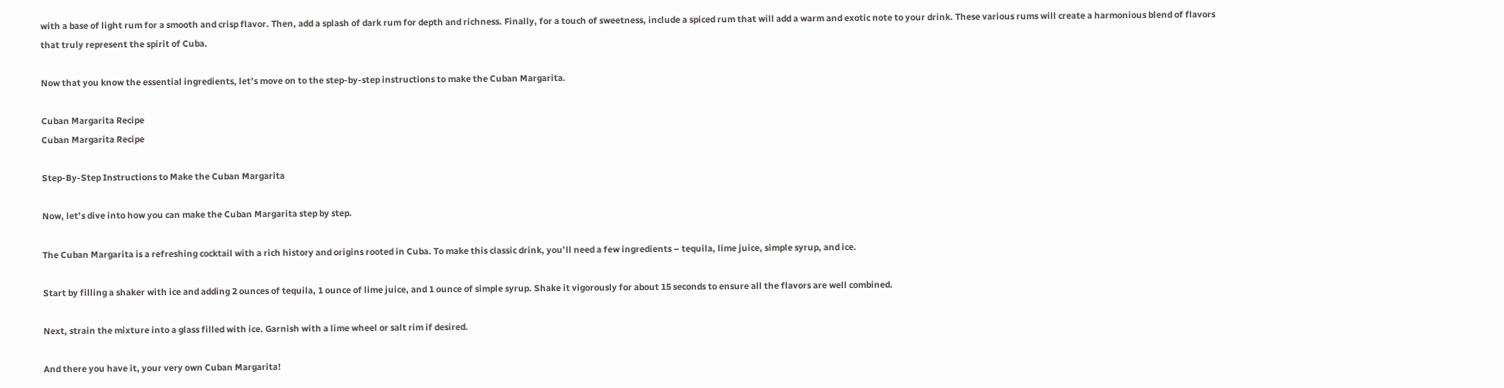with a base of light rum for a smooth and crisp flavor. Then, add a splash of dark rum for depth and richness. Finally, for a touch of sweetness, include a spiced rum that will add a warm and exotic note to your drink. These various rums will create a harmonious blend of flavors that truly represent the spirit of Cuba.

Now that you know the essential ingredients, let’s move on to the step-by-step instructions to make the Cuban Margarita.

Cuban Margarita Recipe
Cuban Margarita Recipe

Step-By-Step Instructions to Make the Cuban Margarita

Now, let’s dive into how you can make the Cuban Margarita step by step.

The Cuban Margarita is a refreshing cocktail with a rich history and origins rooted in Cuba. To make this classic drink, you’ll need a few ingredients – tequila, lime juice, simple syrup, and ice.

Start by filling a shaker with ice and adding 2 ounces of tequila, 1 ounce of lime juice, and 1 ounce of simple syrup. Shake it vigorously for about 15 seconds to ensure all the flavors are well combined.

Next, strain the mixture into a glass filled with ice. Garnish with a lime wheel or salt rim if desired.

And there you have it, your very own Cuban Margarita!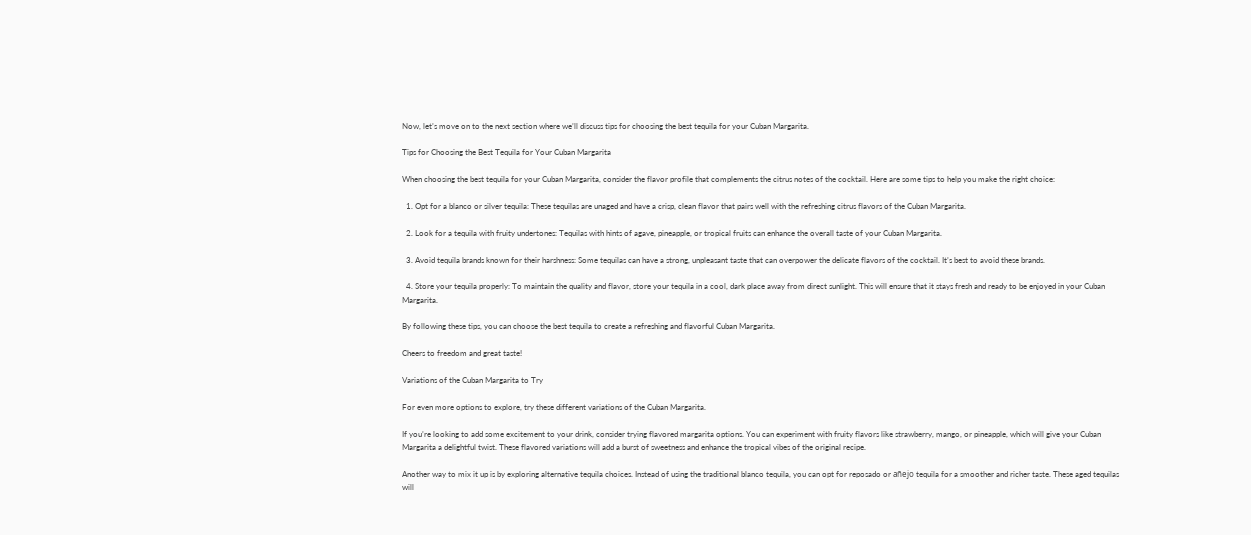Now, let’s move on to the next section where we’ll discuss tips for choosing the best tequila for your Cuban Margarita.

Tips for Choosing the Best Tequila for Your Cuban Margarita

When choosing the best tequila for your Cuban Margarita, consider the flavor profile that complements the citrus notes of the cocktail. Here are some tips to help you make the right choice:

  1. Opt for a blanco or silver tequila: These tequilas are unaged and have a crisp, clean flavor that pairs well with the refreshing citrus flavors of the Cuban Margarita.

  2. Look for a tequila with fruity undertones: Tequilas with hints of agave, pineapple, or tropical fruits can enhance the overall taste of your Cuban Margarita.

  3. Avoid tequila brands known for their harshness: Some tequilas can have a strong, unpleasant taste that can overpower the delicate flavors of the cocktail. It’s best to avoid these brands.

  4. Store your tequila properly: To maintain the quality and flavor, store your tequila in a cool, dark place away from direct sunlight. This will ensure that it stays fresh and ready to be enjoyed in your Cuban Margarita.

By following these tips, you can choose the best tequila to create a refreshing and flavorful Cuban Margarita.

Cheers to freedom and great taste!

Variations of the Cuban Margarita to Try

For even more options to explore, try these different variations of the Cuban Margarita.

If you’re looking to add some excitement to your drink, consider trying flavored margarita options. You can experiment with fruity flavors like strawberry, mango, or pineapple, which will give your Cuban Margarita a delightful twist. These flavored variations will add a burst of sweetness and enhance the tropical vibes of the original recipe.

Another way to mix it up is by exploring alternative tequila choices. Instead of using the traditional blanco tequila, you can opt for reposado or añejo tequila for a smoother and richer taste. These aged tequilas will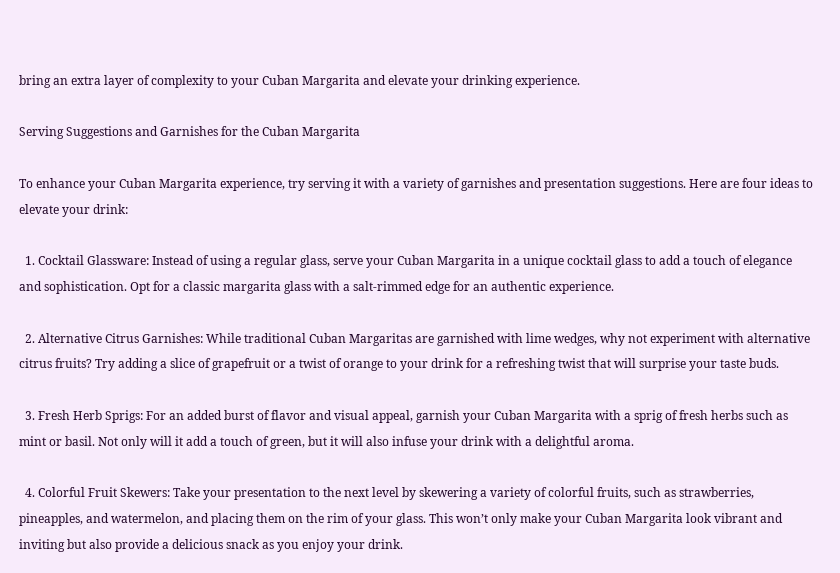bring an extra layer of complexity to your Cuban Margarita and elevate your drinking experience.

Serving Suggestions and Garnishes for the Cuban Margarita

To enhance your Cuban Margarita experience, try serving it with a variety of garnishes and presentation suggestions. Here are four ideas to elevate your drink:

  1. Cocktail Glassware: Instead of using a regular glass, serve your Cuban Margarita in a unique cocktail glass to add a touch of elegance and sophistication. Opt for a classic margarita glass with a salt-rimmed edge for an authentic experience.

  2. Alternative Citrus Garnishes: While traditional Cuban Margaritas are garnished with lime wedges, why not experiment with alternative citrus fruits? Try adding a slice of grapefruit or a twist of orange to your drink for a refreshing twist that will surprise your taste buds.

  3. Fresh Herb Sprigs: For an added burst of flavor and visual appeal, garnish your Cuban Margarita with a sprig of fresh herbs such as mint or basil. Not only will it add a touch of green, but it will also infuse your drink with a delightful aroma.

  4. Colorful Fruit Skewers: Take your presentation to the next level by skewering a variety of colorful fruits, such as strawberries, pineapples, and watermelon, and placing them on the rim of your glass. This won’t only make your Cuban Margarita look vibrant and inviting but also provide a delicious snack as you enjoy your drink.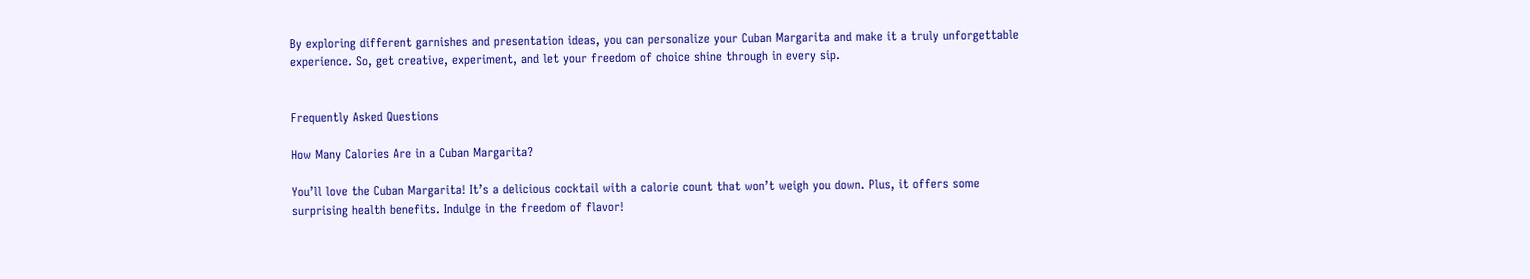By exploring different garnishes and presentation ideas, you can personalize your Cuban Margarita and make it a truly unforgettable experience. So, get creative, experiment, and let your freedom of choice shine through in every sip.


Frequently Asked Questions

How Many Calories Are in a Cuban Margarita?

You’ll love the Cuban Margarita! It’s a delicious cocktail with a calorie count that won’t weigh you down. Plus, it offers some surprising health benefits. Indulge in the freedom of flavor!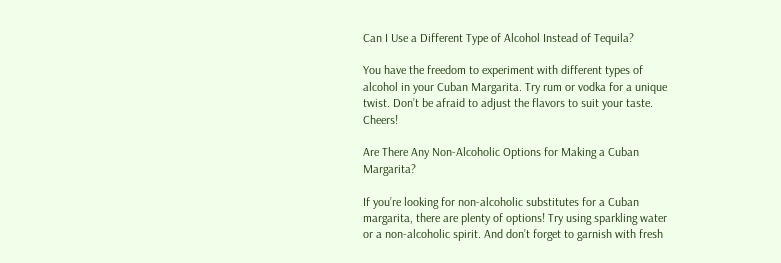Can I Use a Different Type of Alcohol Instead of Tequila?

You have the freedom to experiment with different types of alcohol in your Cuban Margarita. Try rum or vodka for a unique twist. Don’t be afraid to adjust the flavors to suit your taste. Cheers!

Are There Any Non-Alcoholic Options for Making a Cuban Margarita?

If you’re looking for non-alcoholic substitutes for a Cuban margarita, there are plenty of options! Try using sparkling water or a non-alcoholic spirit. And don’t forget to garnish with fresh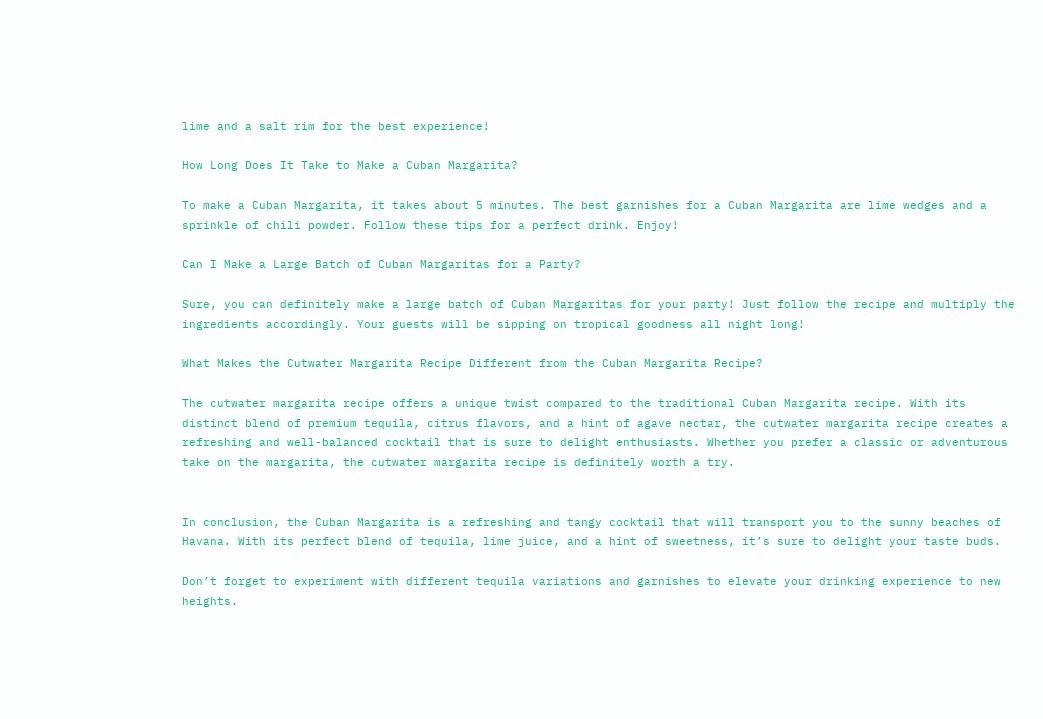lime and a salt rim for the best experience!

How Long Does It Take to Make a Cuban Margarita?

To make a Cuban Margarita, it takes about 5 minutes. The best garnishes for a Cuban Margarita are lime wedges and a sprinkle of chili powder. Follow these tips for a perfect drink. Enjoy!

Can I Make a Large Batch of Cuban Margaritas for a Party?

Sure, you can definitely make a large batch of Cuban Margaritas for your party! Just follow the recipe and multiply the ingredients accordingly. Your guests will be sipping on tropical goodness all night long!

What Makes the Cutwater Margarita Recipe Different from the Cuban Margarita Recipe?

The cutwater margarita recipe offers a unique twist compared to the traditional Cuban Margarita recipe. With its distinct blend of premium tequila, citrus flavors, and a hint of agave nectar, the cutwater margarita recipe creates a refreshing and well-balanced cocktail that is sure to delight enthusiasts. Whether you prefer a classic or adventurous take on the margarita, the cutwater margarita recipe is definitely worth a try.


In conclusion, the Cuban Margarita is a refreshing and tangy cocktail that will transport you to the sunny beaches of Havana. With its perfect blend of tequila, lime juice, and a hint of sweetness, it’s sure to delight your taste buds.

Don’t forget to experiment with different tequila variations and garnishes to elevate your drinking experience to new heights.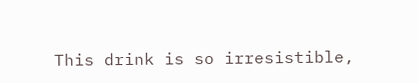This drink is so irresistible,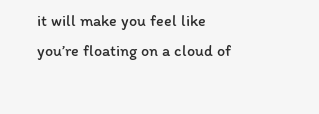it will make you feel like you’re floating on a cloud of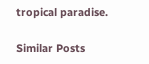tropical paradise.

Similar Posts